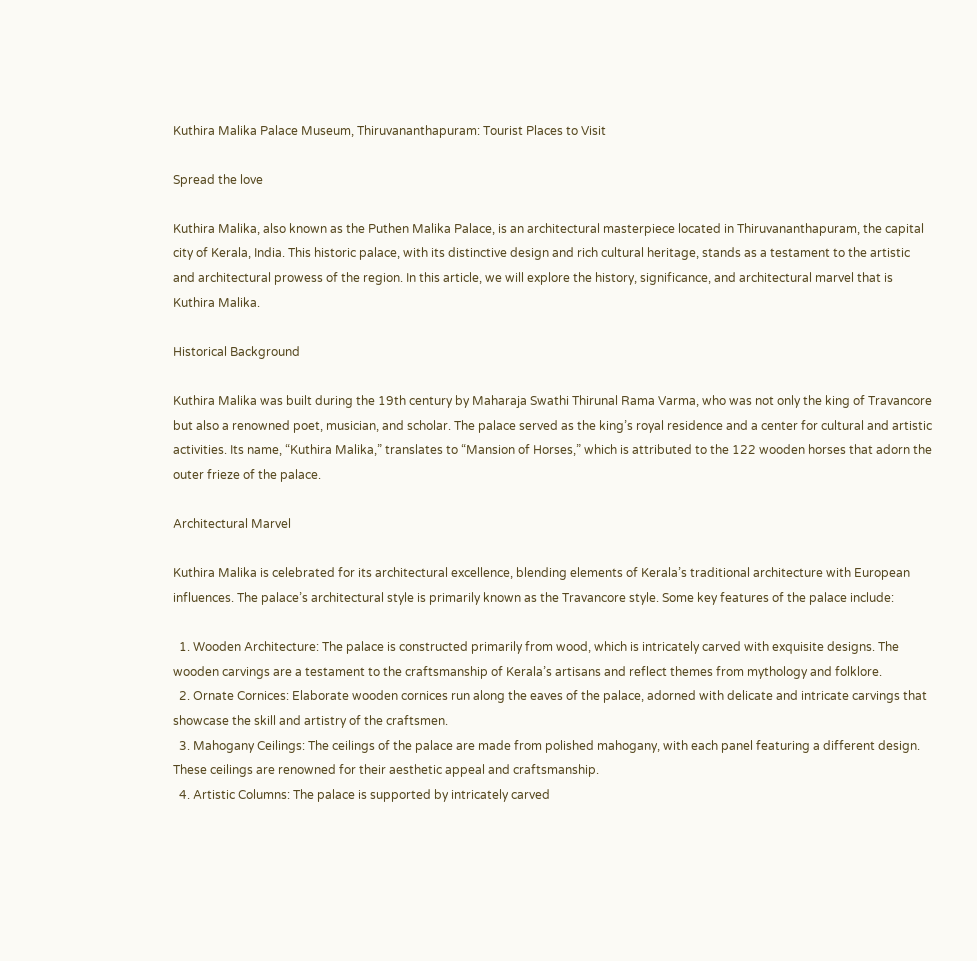Kuthira Malika Palace Museum, Thiruvananthapuram: Tourist Places to Visit

Spread the love

Kuthira Malika, also known as the Puthen Malika Palace, is an architectural masterpiece located in Thiruvananthapuram, the capital city of Kerala, India. This historic palace, with its distinctive design and rich cultural heritage, stands as a testament to the artistic and architectural prowess of the region. In this article, we will explore the history, significance, and architectural marvel that is Kuthira Malika.

Historical Background

Kuthira Malika was built during the 19th century by Maharaja Swathi Thirunal Rama Varma, who was not only the king of Travancore but also a renowned poet, musician, and scholar. The palace served as the king’s royal residence and a center for cultural and artistic activities. Its name, “Kuthira Malika,” translates to “Mansion of Horses,” which is attributed to the 122 wooden horses that adorn the outer frieze of the palace.

Architectural Marvel

Kuthira Malika is celebrated for its architectural excellence, blending elements of Kerala’s traditional architecture with European influences. The palace’s architectural style is primarily known as the Travancore style. Some key features of the palace include:

  1. Wooden Architecture: The palace is constructed primarily from wood, which is intricately carved with exquisite designs. The wooden carvings are a testament to the craftsmanship of Kerala’s artisans and reflect themes from mythology and folklore.
  2. Ornate Cornices: Elaborate wooden cornices run along the eaves of the palace, adorned with delicate and intricate carvings that showcase the skill and artistry of the craftsmen.
  3. Mahogany Ceilings: The ceilings of the palace are made from polished mahogany, with each panel featuring a different design. These ceilings are renowned for their aesthetic appeal and craftsmanship.
  4. Artistic Columns: The palace is supported by intricately carved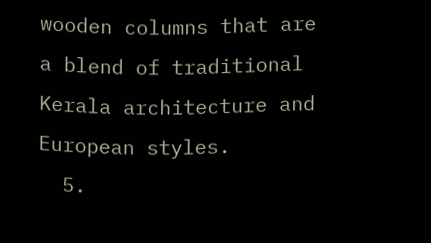wooden columns that are a blend of traditional Kerala architecture and European styles.
  5.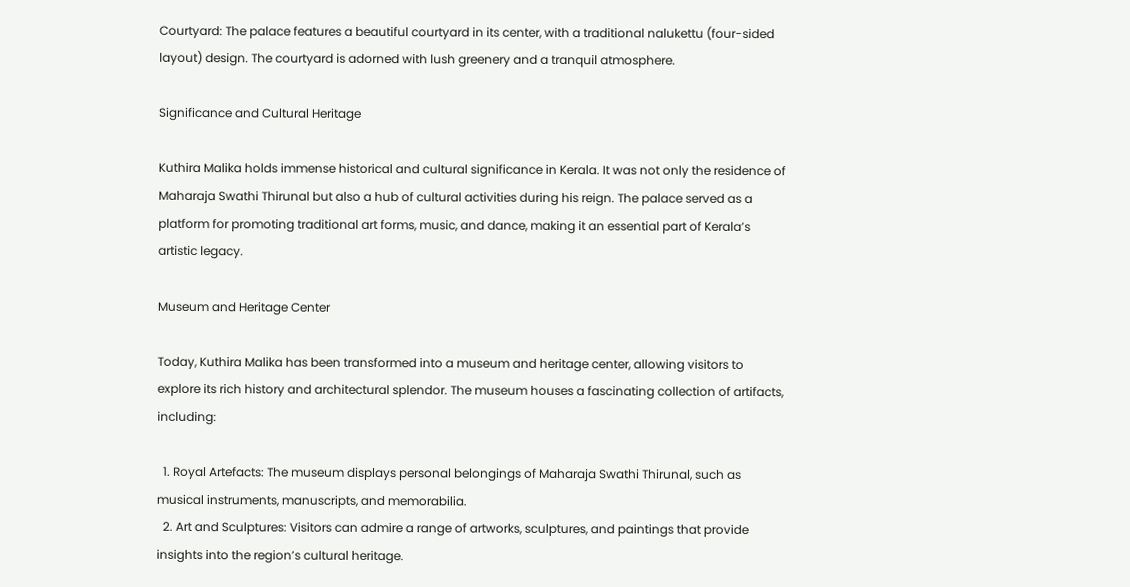Courtyard: The palace features a beautiful courtyard in its center, with a traditional nalukettu (four-sided layout) design. The courtyard is adorned with lush greenery and a tranquil atmosphere.

Significance and Cultural Heritage

Kuthira Malika holds immense historical and cultural significance in Kerala. It was not only the residence of Maharaja Swathi Thirunal but also a hub of cultural activities during his reign. The palace served as a platform for promoting traditional art forms, music, and dance, making it an essential part of Kerala’s artistic legacy.

Museum and Heritage Center

Today, Kuthira Malika has been transformed into a museum and heritage center, allowing visitors to explore its rich history and architectural splendor. The museum houses a fascinating collection of artifacts, including:

  1. Royal Artefacts: The museum displays personal belongings of Maharaja Swathi Thirunal, such as musical instruments, manuscripts, and memorabilia.
  2. Art and Sculptures: Visitors can admire a range of artworks, sculptures, and paintings that provide insights into the region’s cultural heritage.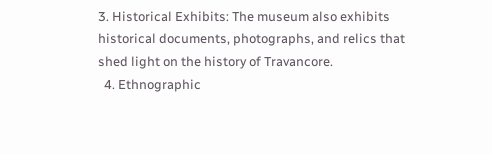3. Historical Exhibits: The museum also exhibits historical documents, photographs, and relics that shed light on the history of Travancore.
  4. Ethnographic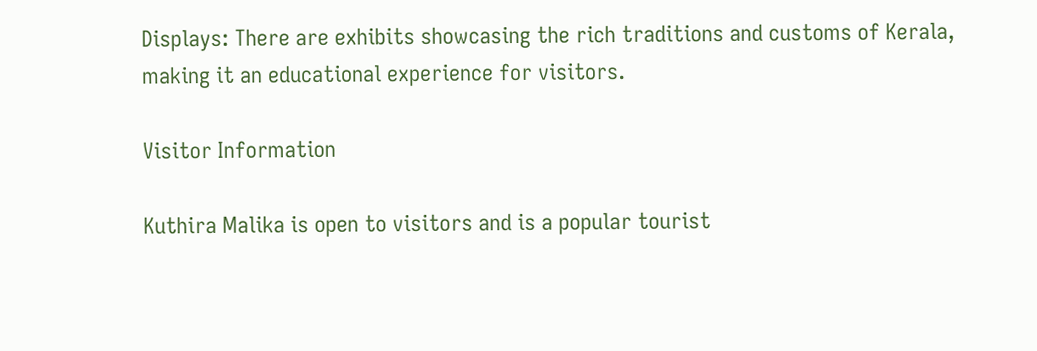Displays: There are exhibits showcasing the rich traditions and customs of Kerala, making it an educational experience for visitors.

Visitor Information

Kuthira Malika is open to visitors and is a popular tourist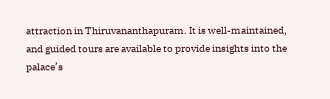attraction in Thiruvananthapuram. It is well-maintained, and guided tours are available to provide insights into the palace’s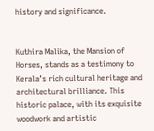history and significance.


Kuthira Malika, the Mansion of Horses, stands as a testimony to Kerala’s rich cultural heritage and architectural brilliance. This historic palace, with its exquisite woodwork and artistic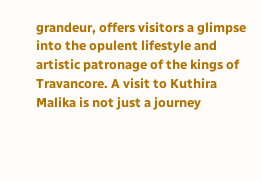grandeur, offers visitors a glimpse into the opulent lifestyle and artistic patronage of the kings of Travancore. A visit to Kuthira Malika is not just a journey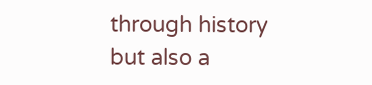through history but also a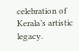celebration of Kerala’s artistic legacy.